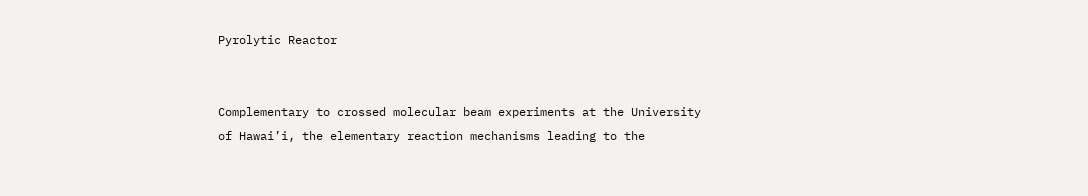Pyrolytic Reactor


Complementary to crossed molecular beam experiments at the University of Hawai’i, the elementary reaction mechanisms leading to the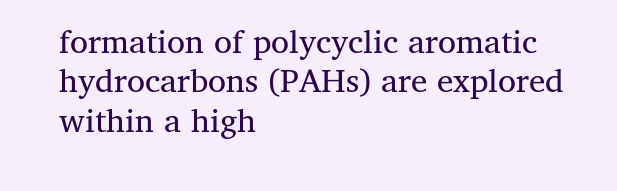formation of polycyclic aromatic hydrocarbons (PAHs) are explored within a high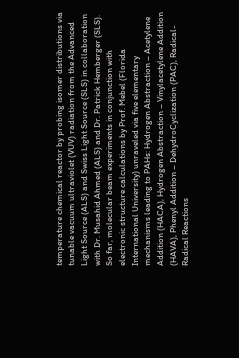temperature chemical reactor by probing isomer distributions via tunable vacuum ultraviolet (VUV) radiation from the Advanced Light Source (ALS) and Swiss Light Source (SLS) in collaboration with Dr. Musahid Ahmed (ALS) and Dr. Patrick Hemberger (SLS). So far, molecular beam experiments in conjunction with electronic structure calculations by Prof. Mebel (Florida International University) unraveled via five elementary mechanisms leading to PAHs: Hydrogen Abstraction – Acetylene Addition (HACA), Hydrogen Abstraction – Vinylacetylene Addition (HAVA), Phenyl Addition – DehydroCyclization (PAC), Radical-Radical Reactions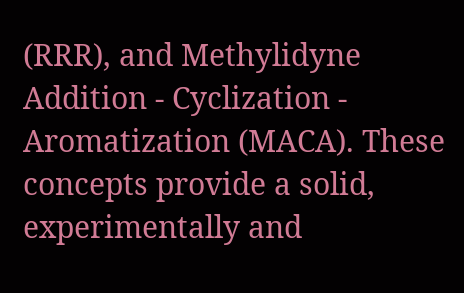(RRR), and Methylidyne Addition - Cyclization - Aromatization (MACA). These concepts provide a solid, experimentally and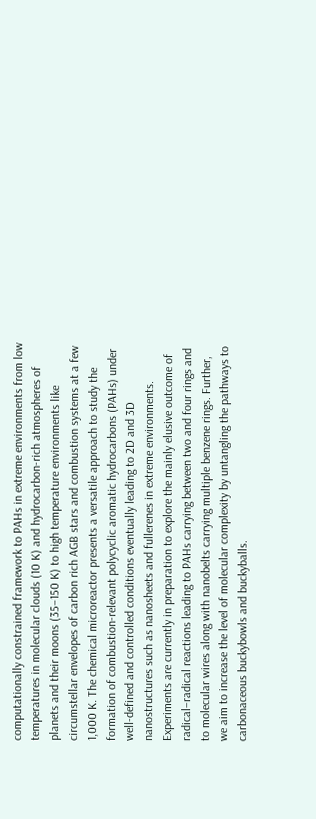computationally constrained framework to PAHs in extreme environments from low temperatures in molecular clouds (10 K) and hydrocarbon-rich atmospheres of planets and their moons (35–150 K) to high temperature environments like circumstellar envelopes of carbon rich AGB stars and combustion systems at a few 1,000 K. The chemical microreactor presents a versatile approach to study the formation of combustion-relevant polycyclic aromatic hydrocarbons (PAHs) under well-defined and controlled conditions eventually leading to 2D and 3D nanostructures such as nanosheets and fullerenes in extreme environments. Experiments are currently in preparation to explore the mainly elusive outcome of radical–radical reactions leading to PAHs carrying between two and four rings and to molecular wires along with nanobelts carrying multiple benzene rings. Further, we aim to increase the level of molecular complexity by untangling the pathways to carbonaceous buckybowls and buckyballs.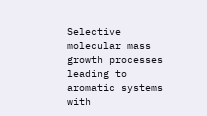Selective molecular mass growth processes leading to aromatic systems with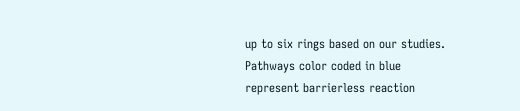up to six rings based on our studies. Pathways color coded in blue represent barrierless reaction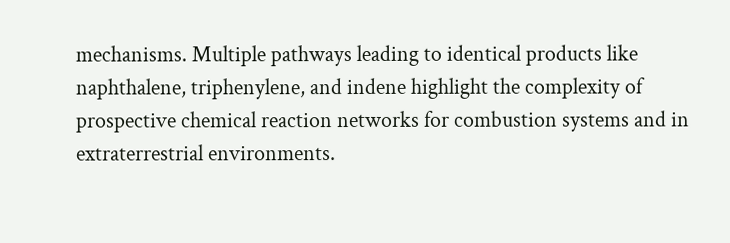mechanisms. Multiple pathways leading to identical products like naphthalene, triphenylene, and indene highlight the complexity of prospective chemical reaction networks for combustion systems and in extraterrestrial environments.